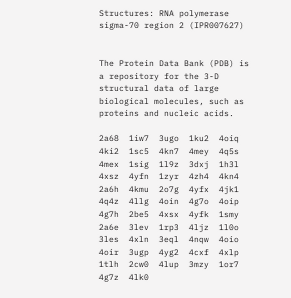Structures: RNA polymerase sigma-70 region 2 (IPR007627)


The Protein Data Bank (PDB) is a repository for the 3-D structural data of large biological molecules, such as proteins and nucleic acids.

2a68  1iw7  3ugo  1ku2  4oiq  4ki2  1sc5  4kn7  4mey  4q5s  4mex  1sig  1l9z  3dxj  1h3l  4xsz  4yfn  1zyr  4zh4  4kn4  2a6h  4kmu  2o7g  4yfx  4jk1  4q4z  4llg  4oin  4g7o  4oip  4g7h  2be5  4xsx  4yfk  1smy  2a6e  3lev  1rp3  4ljz  1l0o  3les  4xln  3eql  4nqw  4oio  4oir  3ugp  4yg2  4cxf  4xlp  1tlh  2cw0  4lup  3mzy  1or7  4g7z  4lk0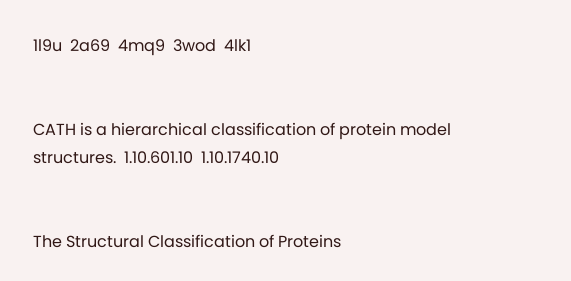1l9u  2a69  4mq9  3wod  4lk1


CATH is a hierarchical classification of protein model structures.  1.10.601.10  1.10.1740.10


The Structural Classification of Proteins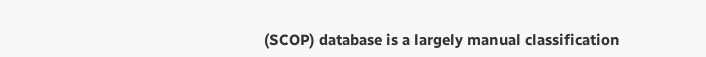(SCOP) database is a largely manual classification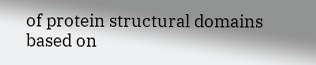of protein structural domains based on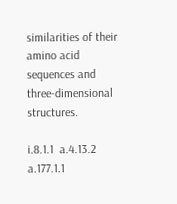similarities of their amino acid sequences and three-dimensional structures.

i.8.1.1  a.4.13.2  a.177.1.1